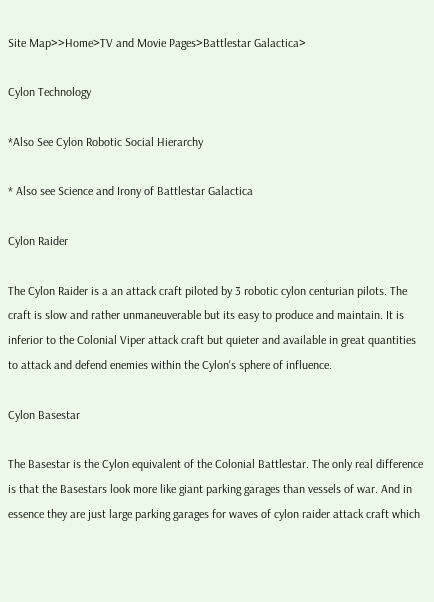Site Map>>Home>TV and Movie Pages>Battlestar Galactica>

Cylon Technology

*Also See Cylon Robotic Social Hierarchy

* Also see Science and Irony of Battlestar Galactica

Cylon Raider

The Cylon Raider is a an attack craft piloted by 3 robotic cylon centurian pilots. The craft is slow and rather unmaneuverable but its easy to produce and maintain. It is inferior to the Colonial Viper attack craft but quieter and available in great quantities to attack and defend enemies within the Cylon's sphere of influence.

Cylon Basestar

The Basestar is the Cylon equivalent of the Colonial Battlestar. The only real difference is that the Basestars look more like giant parking garages than vessels of war. And in essence they are just large parking garages for waves of cylon raider attack craft which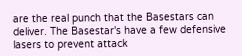are the real punch that the Basestars can deliver. The Basestar's have a few defensive lasers to prevent attack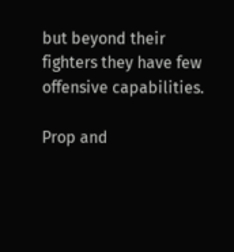but beyond their fighters they have few offensive capabilities.

Prop and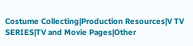Costume Collecting|Production Resources|V TV SERIES|TV and Movie Pages|Other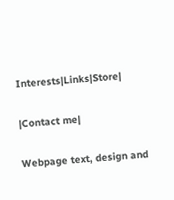Interests|Links|Store|

|Contact me|

Webpage text, design and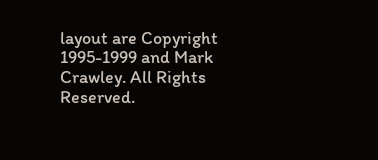layout are Copyright 1995-1999 and Mark Crawley. All Rights Reserved.